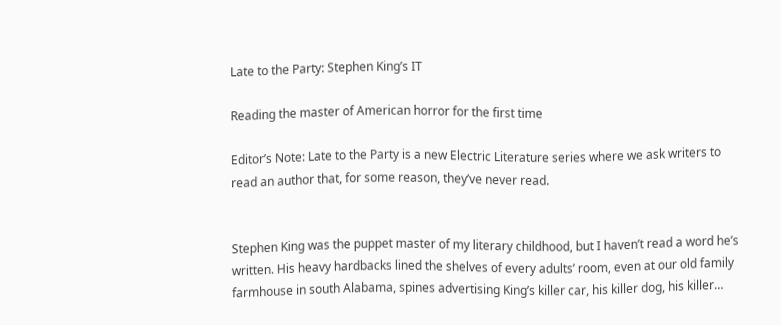Late to the Party: Stephen King’s IT

Reading the master of American horror for the first time

Editor’s Note: Late to the Party is a new Electric Literature series where we ask writers to read an author that, for some reason, they’ve never read.


Stephen King was the puppet master of my literary childhood, but I haven’t read a word he’s written. His heavy hardbacks lined the shelves of every adults’ room, even at our old family farmhouse in south Alabama, spines advertising King’s killer car, his killer dog, his killer…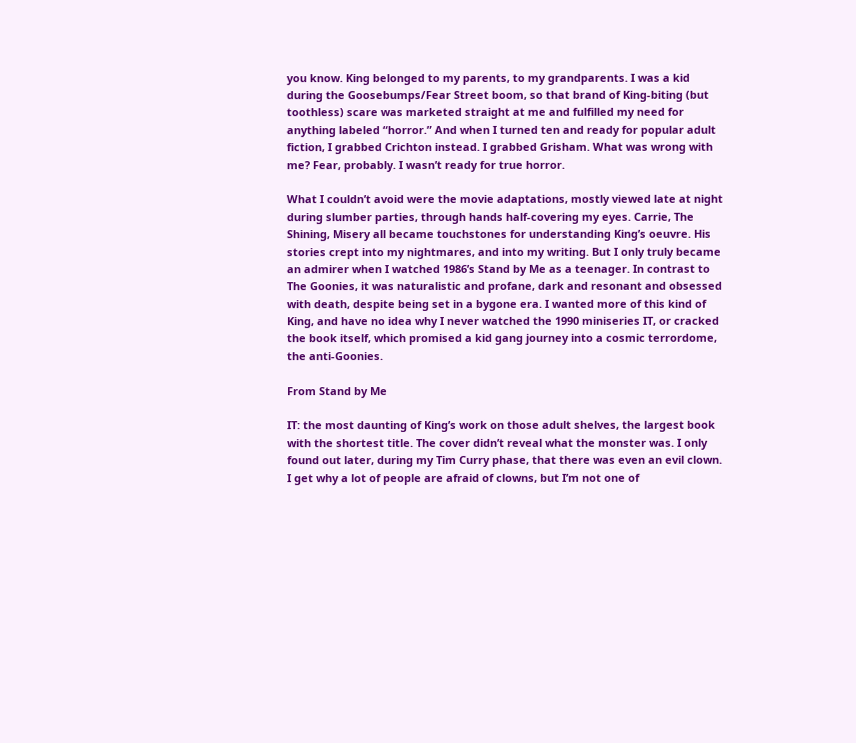you know. King belonged to my parents, to my grandparents. I was a kid during the Goosebumps/Fear Street boom, so that brand of King-biting (but toothless) scare was marketed straight at me and fulfilled my need for anything labeled “horror.” And when I turned ten and ready for popular adult fiction, I grabbed Crichton instead. I grabbed Grisham. What was wrong with me? Fear, probably. I wasn’t ready for true horror.

What I couldn’t avoid were the movie adaptations, mostly viewed late at night during slumber parties, through hands half-covering my eyes. Carrie, The Shining, Misery all became touchstones for understanding King’s oeuvre. His stories crept into my nightmares, and into my writing. But I only truly became an admirer when I watched 1986’s Stand by Me as a teenager. In contrast to The Goonies, it was naturalistic and profane, dark and resonant and obsessed with death, despite being set in a bygone era. I wanted more of this kind of King, and have no idea why I never watched the 1990 miniseries IT, or cracked the book itself, which promised a kid gang journey into a cosmic terrordome, the anti-Goonies.

From Stand by Me

IT: the most daunting of King’s work on those adult shelves, the largest book with the shortest title. The cover didn’t reveal what the monster was. I only found out later, during my Tim Curry phase, that there was even an evil clown. I get why a lot of people are afraid of clowns, but I’m not one of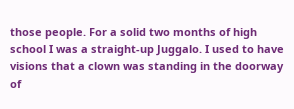those people. For a solid two months of high school I was a straight-up Juggalo. I used to have visions that a clown was standing in the doorway of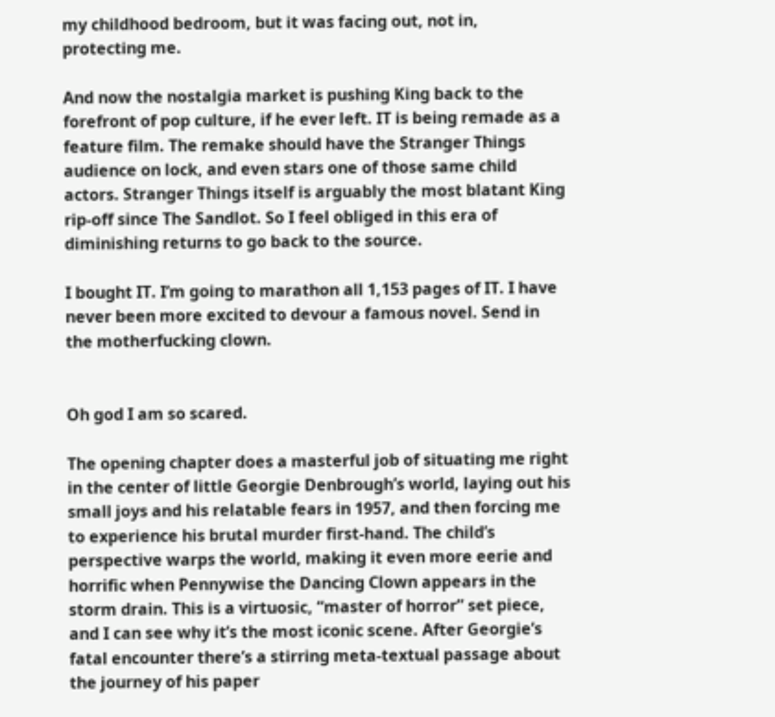my childhood bedroom, but it was facing out, not in, protecting me.

And now the nostalgia market is pushing King back to the forefront of pop culture, if he ever left. IT is being remade as a feature film. The remake should have the Stranger Things audience on lock, and even stars one of those same child actors. Stranger Things itself is arguably the most blatant King rip-off since The Sandlot. So I feel obliged in this era of diminishing returns to go back to the source.

I bought IT. I’m going to marathon all 1,153 pages of IT. I have never been more excited to devour a famous novel. Send in the motherfucking clown.


Oh god I am so scared.

The opening chapter does a masterful job of situating me right in the center of little Georgie Denbrough’s world, laying out his small joys and his relatable fears in 1957, and then forcing me to experience his brutal murder first-hand. The child’s perspective warps the world, making it even more eerie and horrific when Pennywise the Dancing Clown appears in the storm drain. This is a virtuosic, “master of horror” set piece, and I can see why it’s the most iconic scene. After Georgie’s fatal encounter there’s a stirring meta-textual passage about the journey of his paper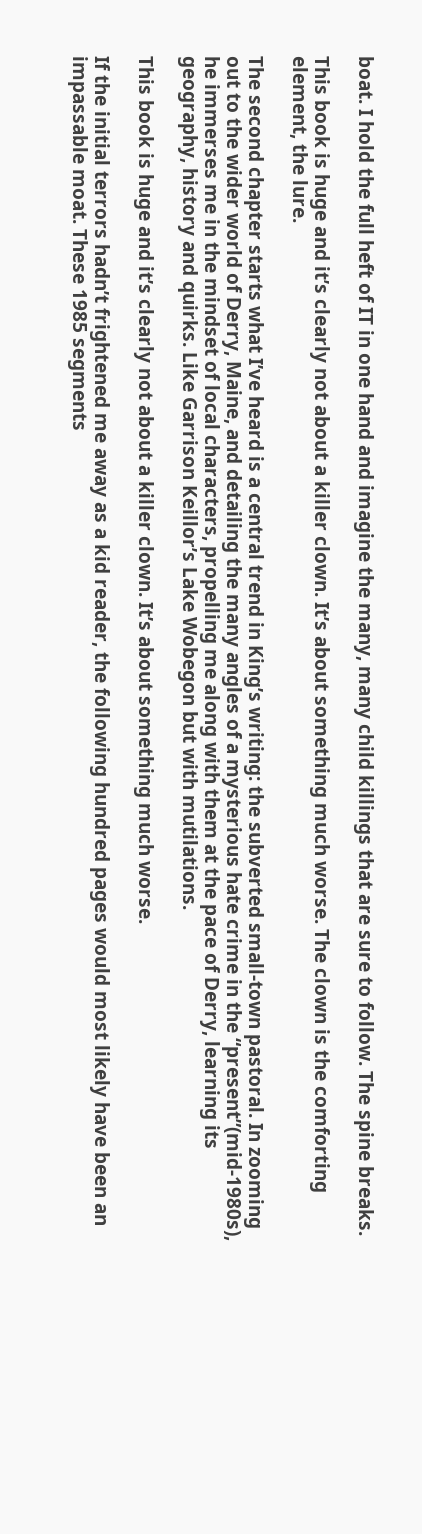boat. I hold the full heft of IT in one hand and imagine the many, many child killings that are sure to follow. The spine breaks.

This book is huge and it’s clearly not about a killer clown. It’s about something much worse. The clown is the comforting element, the lure.

The second chapter starts what I’ve heard is a central trend in King’s writing: the subverted small-town pastoral. In zooming out to the wider world of Derry, Maine, and detailing the many angles of a mysterious hate crime in the “present”(mid-1980s), he immerses me in the mindset of local characters, propelling me along with them at the pace of Derry, learning its geography, history and quirks. Like Garrison Keillor’s Lake Wobegon but with mutilations.

This book is huge and it’s clearly not about a killer clown. It’s about something much worse.

If the initial terrors hadn’t frightened me away as a kid reader, the following hundred pages would most likely have been an impassable moat. These 1985 segments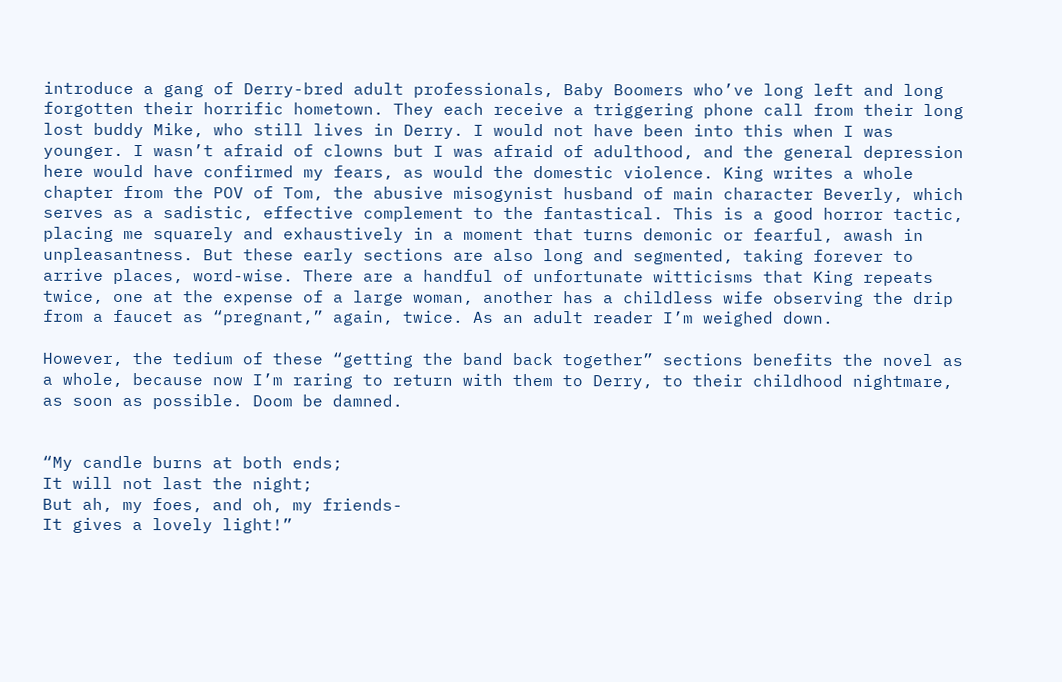introduce a gang of Derry-bred adult professionals, Baby Boomers who’ve long left and long forgotten their horrific hometown. They each receive a triggering phone call from their long lost buddy Mike, who still lives in Derry. I would not have been into this when I was younger. I wasn’t afraid of clowns but I was afraid of adulthood, and the general depression here would have confirmed my fears, as would the domestic violence. King writes a whole chapter from the POV of Tom, the abusive misogynist husband of main character Beverly, which serves as a sadistic, effective complement to the fantastical. This is a good horror tactic, placing me squarely and exhaustively in a moment that turns demonic or fearful, awash in unpleasantness. But these early sections are also long and segmented, taking forever to arrive places, word-wise. There are a handful of unfortunate witticisms that King repeats twice, one at the expense of a large woman, another has a childless wife observing the drip from a faucet as “pregnant,” again, twice. As an adult reader I’m weighed down.

However, the tedium of these “getting the band back together” sections benefits the novel as a whole, because now I’m raring to return with them to Derry, to their childhood nightmare, as soon as possible. Doom be damned.


“My candle burns at both ends;
It will not last the night;
But ah, my foes, and oh, my friends-
It gives a lovely light!”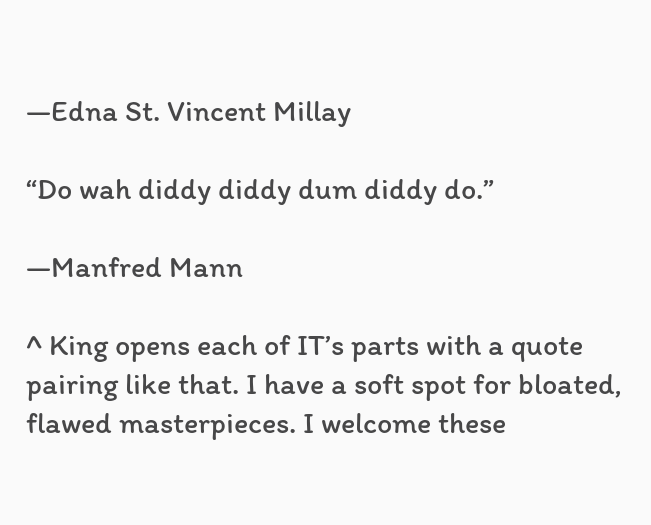—Edna St. Vincent Millay

“Do wah diddy diddy dum diddy do.”

—Manfred Mann

^ King opens each of IT’s parts with a quote pairing like that. I have a soft spot for bloated, flawed masterpieces. I welcome these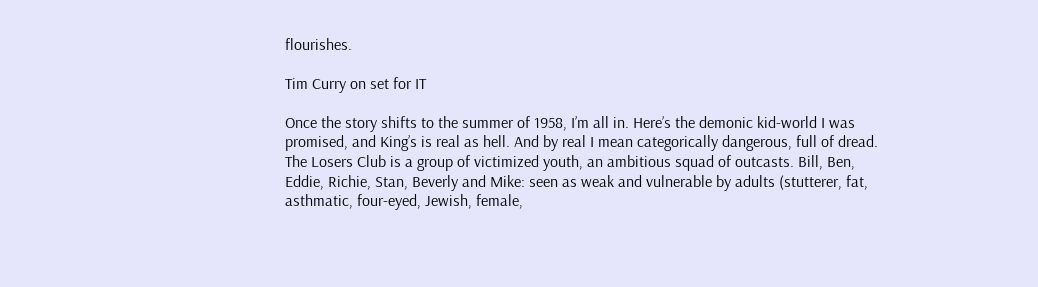flourishes.

Tim Curry on set for IT

Once the story shifts to the summer of 1958, I’m all in. Here’s the demonic kid-world I was promised, and King’s is real as hell. And by real I mean categorically dangerous, full of dread. The Losers Club is a group of victimized youth, an ambitious squad of outcasts. Bill, Ben, Eddie, Richie, Stan, Beverly and Mike: seen as weak and vulnerable by adults (stutterer, fat, asthmatic, four-eyed, Jewish, female,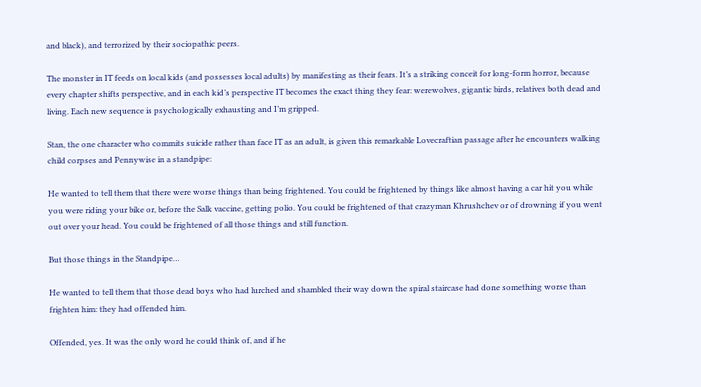and black), and terrorized by their sociopathic peers.

The monster in IT feeds on local kids (and possesses local adults) by manifesting as their fears. It’s a striking conceit for long-form horror, because every chapter shifts perspective, and in each kid’s perspective IT becomes the exact thing they fear: werewolves, gigantic birds, relatives both dead and living. Each new sequence is psychologically exhausting and I’m gripped.

Stan, the one character who commits suicide rather than face IT as an adult, is given this remarkable Lovecraftian passage after he encounters walking child corpses and Pennywise in a standpipe:

He wanted to tell them that there were worse things than being frightened. You could be frightened by things like almost having a car hit you while you were riding your bike or, before the Salk vaccine, getting polio. You could be frightened of that crazyman Khrushchev or of drowning if you went out over your head. You could be frightened of all those things and still function.

But those things in the Standpipe…

He wanted to tell them that those dead boys who had lurched and shambled their way down the spiral staircase had done something worse than frighten him: they had offended him.

Offended, yes. It was the only word he could think of, and if he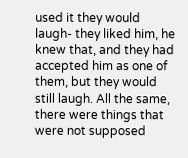used it they would laugh- they liked him, he knew that, and they had accepted him as one of them, but they would still laugh. All the same, there were things that were not supposed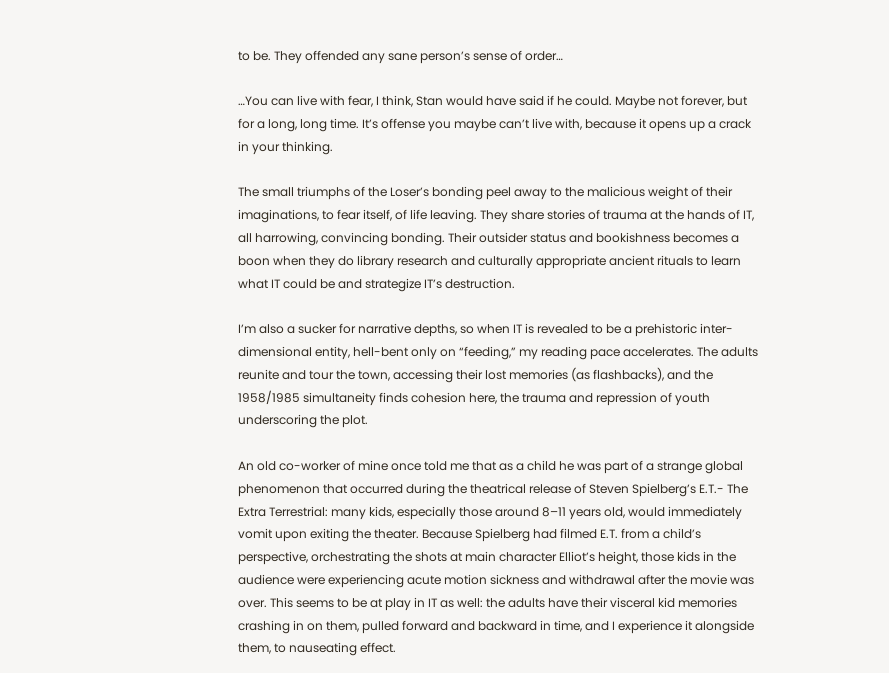to be. They offended any sane person’s sense of order…

…You can live with fear, I think, Stan would have said if he could. Maybe not forever, but for a long, long time. It’s offense you maybe can’t live with, because it opens up a crack in your thinking.

The small triumphs of the Loser’s bonding peel away to the malicious weight of their imaginations, to fear itself, of life leaving. They share stories of trauma at the hands of IT, all harrowing, convincing bonding. Their outsider status and bookishness becomes a boon when they do library research and culturally appropriate ancient rituals to learn what IT could be and strategize IT’s destruction.

I’m also a sucker for narrative depths, so when IT is revealed to be a prehistoric inter-dimensional entity, hell-bent only on “feeding,” my reading pace accelerates. The adults reunite and tour the town, accessing their lost memories (as flashbacks), and the 1958/1985 simultaneity finds cohesion here, the trauma and repression of youth underscoring the plot.

An old co-worker of mine once told me that as a child he was part of a strange global phenomenon that occurred during the theatrical release of Steven Spielberg’s E.T.- The Extra Terrestrial: many kids, especially those around 8–11 years old, would immediately vomit upon exiting the theater. Because Spielberg had filmed E.T. from a child’s perspective, orchestrating the shots at main character Elliot’s height, those kids in the audience were experiencing acute motion sickness and withdrawal after the movie was over. This seems to be at play in IT as well: the adults have their visceral kid memories crashing in on them, pulled forward and backward in time, and I experience it alongside them, to nauseating effect.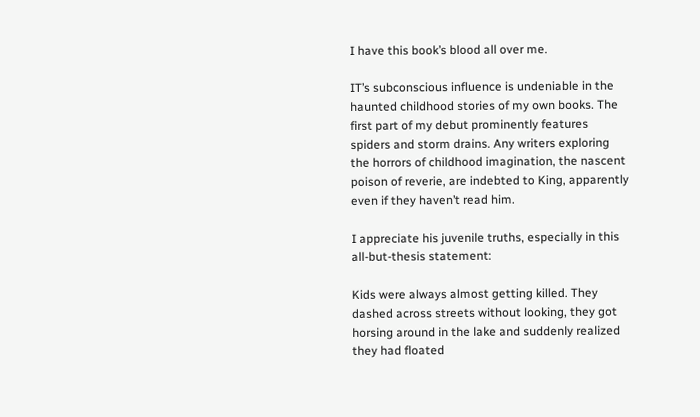I have this book’s blood all over me.

IT’s subconscious influence is undeniable in the haunted childhood stories of my own books. The first part of my debut prominently features spiders and storm drains. Any writers exploring the horrors of childhood imagination, the nascent poison of reverie, are indebted to King, apparently even if they haven’t read him.

I appreciate his juvenile truths, especially in this all-but-thesis statement:

Kids were always almost getting killed. They dashed across streets without looking, they got horsing around in the lake and suddenly realized they had floated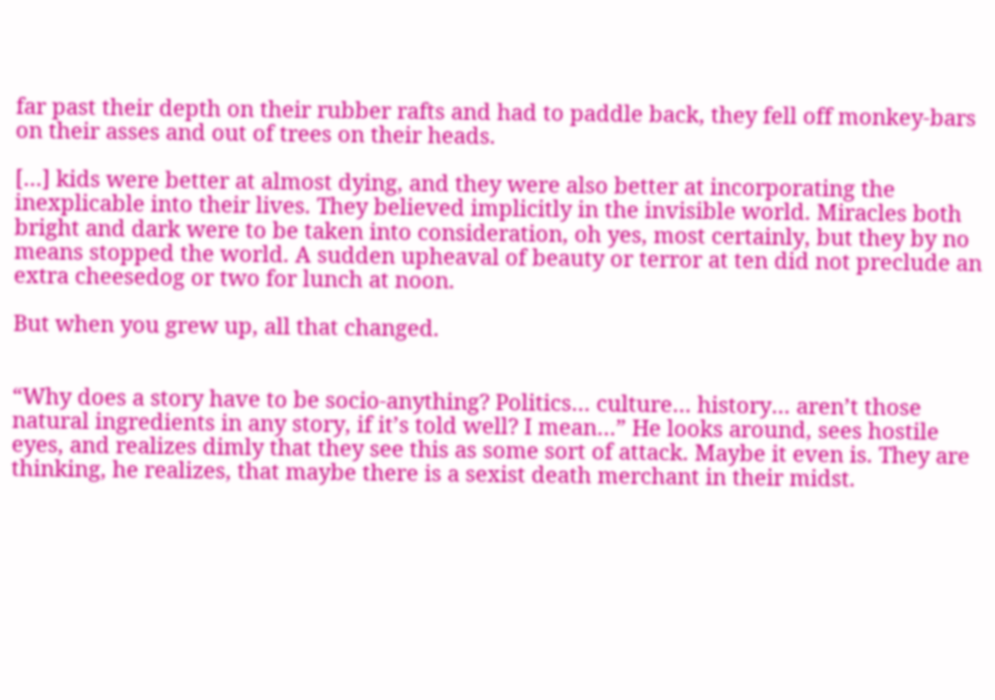far past their depth on their rubber rafts and had to paddle back, they fell off monkey-bars on their asses and out of trees on their heads.

[…] kids were better at almost dying, and they were also better at incorporating the inexplicable into their lives. They believed implicitly in the invisible world. Miracles both bright and dark were to be taken into consideration, oh yes, most certainly, but they by no means stopped the world. A sudden upheaval of beauty or terror at ten did not preclude an extra cheesedog or two for lunch at noon.

But when you grew up, all that changed.


“Why does a story have to be socio-anything? Politics… culture… history… aren’t those natural ingredients in any story, if it’s told well? I mean…” He looks around, sees hostile eyes, and realizes dimly that they see this as some sort of attack. Maybe it even is. They are thinking, he realizes, that maybe there is a sexist death merchant in their midst.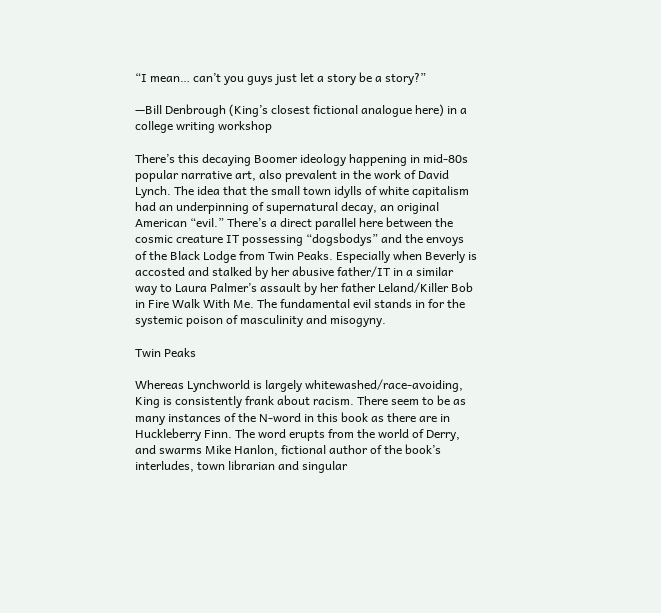“I mean… can’t you guys just let a story be a story?”

—Bill Denbrough (King’s closest fictional analogue here) in a college writing workshop

There’s this decaying Boomer ideology happening in mid-80s popular narrative art, also prevalent in the work of David Lynch. The idea that the small town idylls of white capitalism had an underpinning of supernatural decay, an original American “evil.” There’s a direct parallel here between the cosmic creature IT possessing “dogsbodys” and the envoys of the Black Lodge from Twin Peaks. Especially when Beverly is accosted and stalked by her abusive father/IT in a similar way to Laura Palmer’s assault by her father Leland/Killer Bob in Fire Walk With Me. The fundamental evil stands in for the systemic poison of masculinity and misogyny.

Twin Peaks

Whereas Lynchworld is largely whitewashed/race-avoiding, King is consistently frank about racism. There seem to be as many instances of the N-word in this book as there are in Huckleberry Finn. The word erupts from the world of Derry, and swarms Mike Hanlon, fictional author of the book’s interludes, town librarian and singular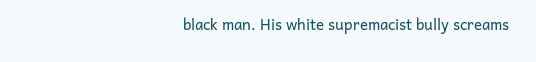black man. His white supremacist bully screams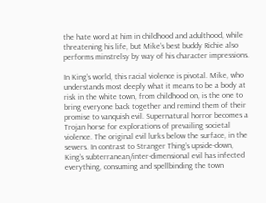the hate word at him in childhood and adulthood, while threatening his life, but Mike’s best buddy Richie also performs minstrelsy by way of his character impressions.

In King’s world, this racial violence is pivotal. Mike, who understands most deeply what it means to be a body at risk in the white town, from childhood on, is the one to bring everyone back together and remind them of their promise to vanquish evil. Supernatural horror becomes a Trojan horse for explorations of prevailing societal violence. The original evil lurks below the surface, in the sewers. In contrast to Stranger Thing’s upside-down, King’s subterranean/inter-dimensional evil has infected everything, consuming and spellbinding the town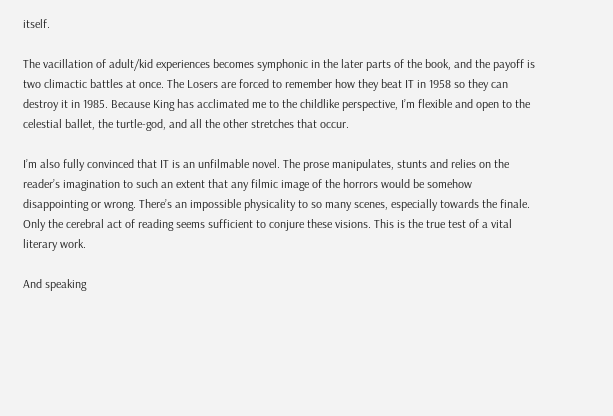itself.

The vacillation of adult/kid experiences becomes symphonic in the later parts of the book, and the payoff is two climactic battles at once. The Losers are forced to remember how they beat IT in 1958 so they can destroy it in 1985. Because King has acclimated me to the childlike perspective, I’m flexible and open to the celestial ballet, the turtle-god, and all the other stretches that occur.

I’m also fully convinced that IT is an unfilmable novel. The prose manipulates, stunts and relies on the reader’s imagination to such an extent that any filmic image of the horrors would be somehow disappointing or wrong. There’s an impossible physicality to so many scenes, especially towards the finale. Only the cerebral act of reading seems sufficient to conjure these visions. This is the true test of a vital literary work.

And speaking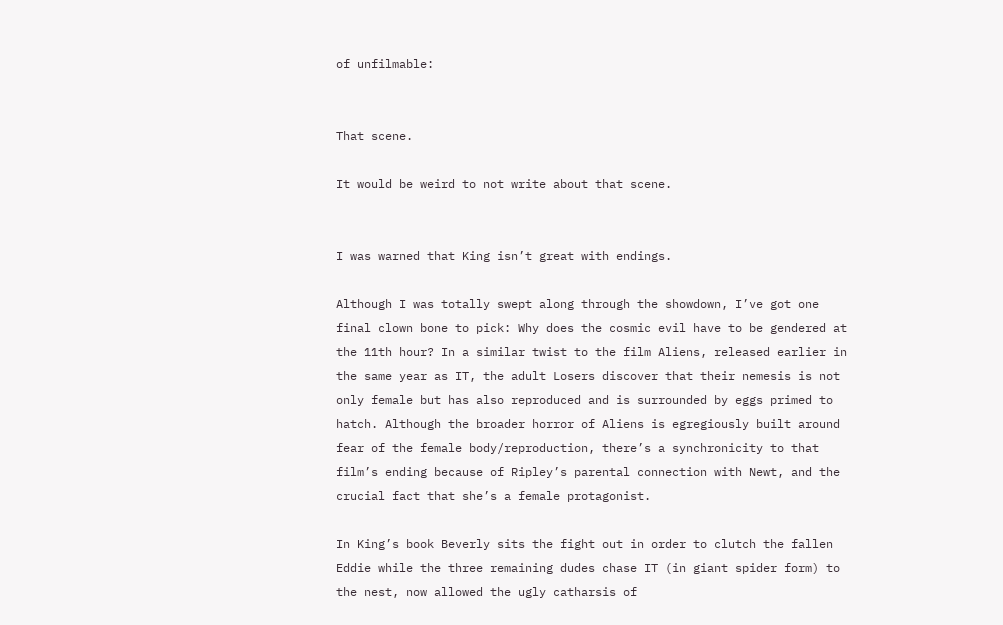of unfilmable:


That scene.

It would be weird to not write about that scene.


I was warned that King isn’t great with endings.

Although I was totally swept along through the showdown, I’ve got one final clown bone to pick: Why does the cosmic evil have to be gendered at the 11th hour? In a similar twist to the film Aliens, released earlier in the same year as IT, the adult Losers discover that their nemesis is not only female but has also reproduced and is surrounded by eggs primed to hatch. Although the broader horror of Aliens is egregiously built around fear of the female body/reproduction, there’s a synchronicity to that film’s ending because of Ripley’s parental connection with Newt, and the crucial fact that she’s a female protagonist.

In King’s book Beverly sits the fight out in order to clutch the fallen Eddie while the three remaining dudes chase IT (in giant spider form) to the nest, now allowed the ugly catharsis of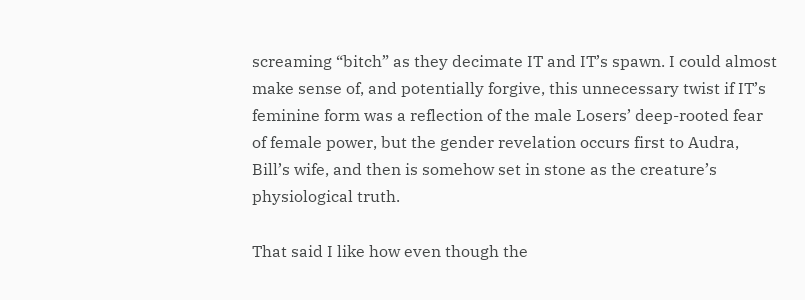screaming “bitch” as they decimate IT and IT’s spawn. I could almost make sense of, and potentially forgive, this unnecessary twist if IT’s feminine form was a reflection of the male Losers’ deep-rooted fear of female power, but the gender revelation occurs first to Audra, Bill’s wife, and then is somehow set in stone as the creature’s physiological truth.

That said I like how even though the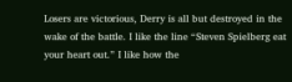Losers are victorious, Derry is all but destroyed in the wake of the battle. I like the line “Steven Spielberg eat your heart out.” I like how the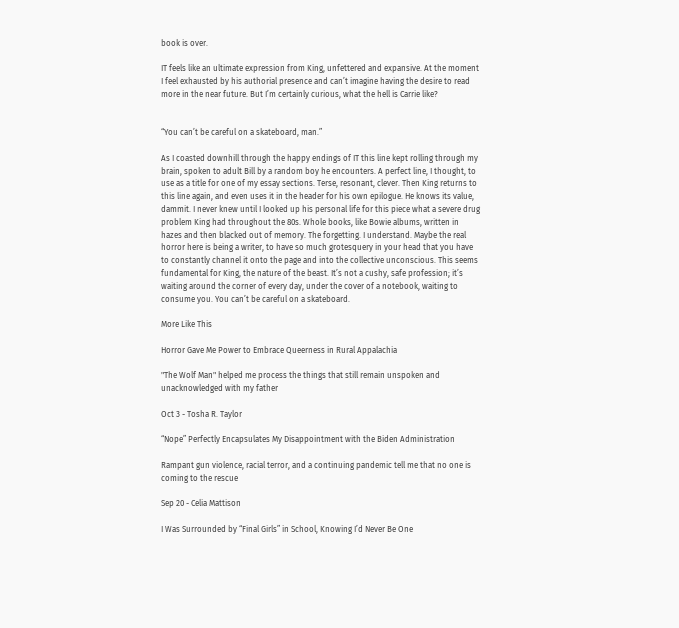book is over.

IT feels like an ultimate expression from King, unfettered and expansive. At the moment I feel exhausted by his authorial presence and can’t imagine having the desire to read more in the near future. But I’m certainly curious, what the hell is Carrie like?


“You can’t be careful on a skateboard, man.”

As I coasted downhill through the happy endings of IT this line kept rolling through my brain, spoken to adult Bill by a random boy he encounters. A perfect line, I thought, to use as a title for one of my essay sections. Terse, resonant, clever. Then King returns to this line again, and even uses it in the header for his own epilogue. He knows its value, dammit. I never knew until I looked up his personal life for this piece what a severe drug problem King had throughout the 80s. Whole books, like Bowie albums, written in hazes and then blacked out of memory. The forgetting. I understand. Maybe the real horror here is being a writer, to have so much grotesquery in your head that you have to constantly channel it onto the page and into the collective unconscious. This seems fundamental for King, the nature of the beast. It’s not a cushy, safe profession; it’s waiting around the corner of every day, under the cover of a notebook, waiting to consume you. You can’t be careful on a skateboard.

More Like This

Horror Gave Me Power to Embrace Queerness in Rural Appalachia

"The Wolf Man" helped me process the things that still remain unspoken and unacknowledged with my father

Oct 3 - Tosha R. Taylor

“Nope” Perfectly Encapsulates My Disappointment with the Biden Administration

Rampant gun violence, racial terror, and a continuing pandemic tell me that no one is coming to the rescue

Sep 20 - Celia Mattison

I Was Surrounded by “Final Girls” in School, Knowing I’d Never Be One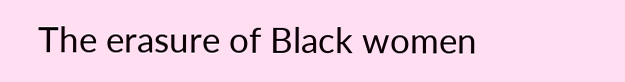The erasure of Black women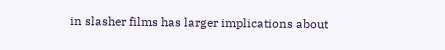in slasher films has larger implications about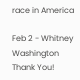race in America

Feb 2 - Whitney Washington
Thank You!